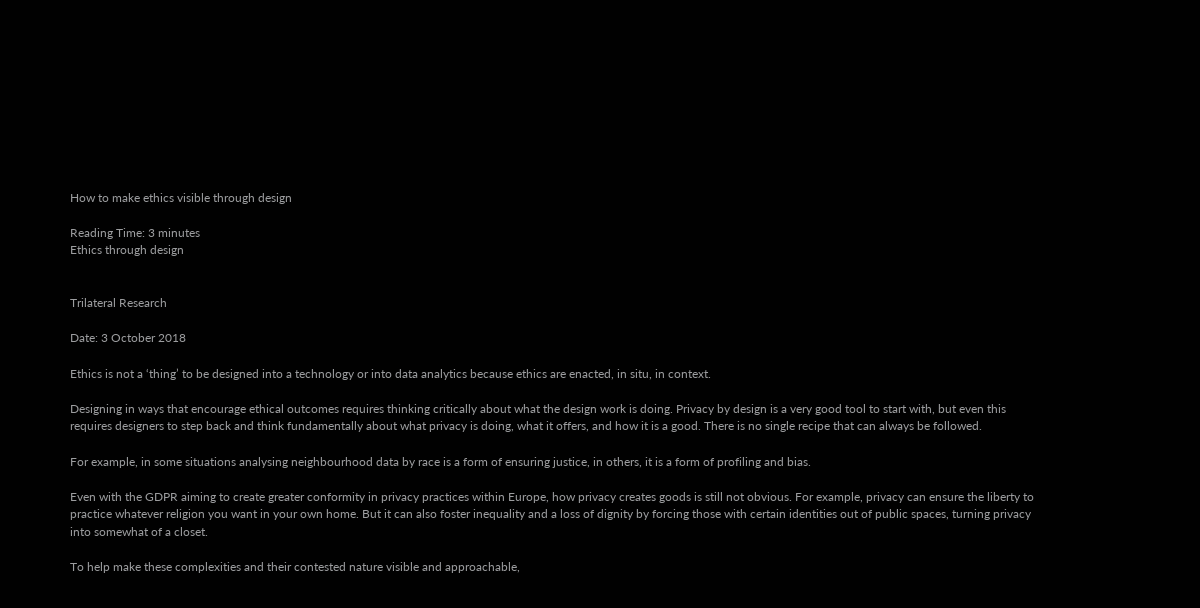How to make ethics visible through design

Reading Time: 3 minutes
Ethics through design


Trilateral Research

Date: 3 October 2018

Ethics is not a ‘thing’ to be designed into a technology or into data analytics because ethics are enacted, in situ, in context.

Designing in ways that encourage ethical outcomes requires thinking critically about what the design work is doing. Privacy by design is a very good tool to start with, but even this requires designers to step back and think fundamentally about what privacy is doing, what it offers, and how it is a good. There is no single recipe that can always be followed.

For example, in some situations analysing neighbourhood data by race is a form of ensuring justice, in others, it is a form of profiling and bias.

Even with the GDPR aiming to create greater conformity in privacy practices within Europe, how privacy creates goods is still not obvious. For example, privacy can ensure the liberty to practice whatever religion you want in your own home. But it can also foster inequality and a loss of dignity by forcing those with certain identities out of public spaces, turning privacy into somewhat of a closet.

To help make these complexities and their contested nature visible and approachable,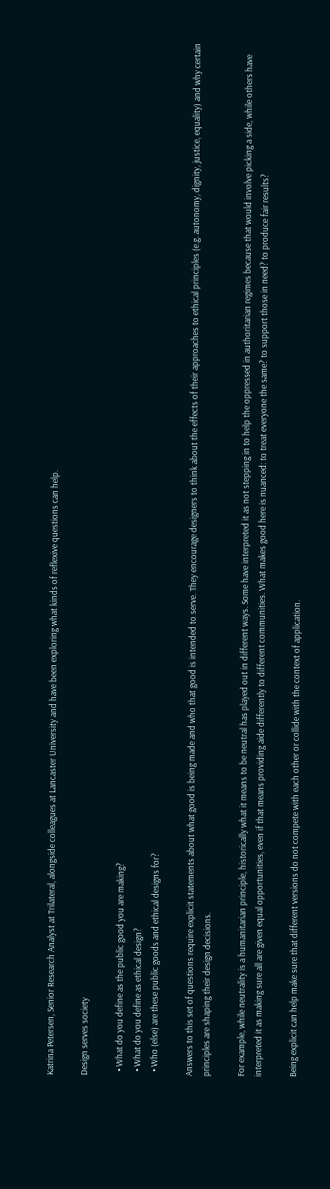Katrina Petersen, Senior Research Analyst at Trilateral, alongside colleagues at Lancaster University and have been exploring what kinds of reflexive questions can help.

Design serves society

  • What do you define as the public good you are making?
  • What do you define as ethical design?
  • Who (else) are these public goods and ethical designs for?

Answers to this set of questions require explicit statements about what good is being made and who that good is intended to serve. They encourage designers to think about the effects of their approaches to ethical principles (e.g. autonomy, dignity, justice, equality) and why certain principles are shaping their design decisions.

For example, while neutrality is a humanitarian principle, historically what it means to be neutral has played out in different ways. Some have interpreted it as not stepping in to help the oppressed in authoritarian regimes because that would involve picking a side, while others have interpreted it as making sure all are given equal opportunities, even if that means providing aide differently to different communities. What makes good here is nuanced: to treat everyone the same? to support those in need? to produce fair results?

Being explicit can help make sure that different versions do not compete with each other or collide with the context of application.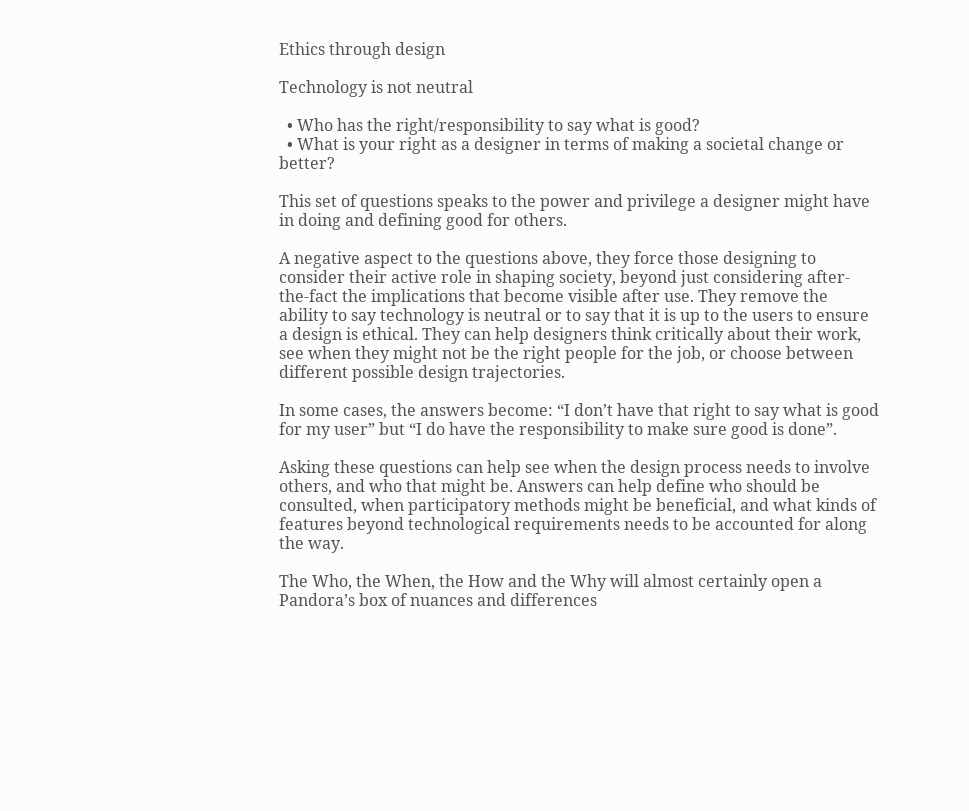Ethics through design

Technology is not neutral

  • Who has the right/responsibility to say what is good?
  • What is your right as a designer in terms of making a societal change or better?

This set of questions speaks to the power and privilege a designer might have in doing and defining good for others.

A negative aspect to the questions above, they force those designing to consider their active role in shaping society, beyond just considering after-the-fact the implications that become visible after use. They remove the ability to say technology is neutral or to say that it is up to the users to ensure a design is ethical. They can help designers think critically about their work, see when they might not be the right people for the job, or choose between different possible design trajectories.

In some cases, the answers become: “I don’t have that right to say what is good for my user” but “I do have the responsibility to make sure good is done”.

Asking these questions can help see when the design process needs to involve others, and who that might be. Answers can help define who should be consulted, when participatory methods might be beneficial, and what kinds of features beyond technological requirements needs to be accounted for along the way.

The Who, the When, the How and the Why will almost certainly open a Pandora’s box of nuances and differences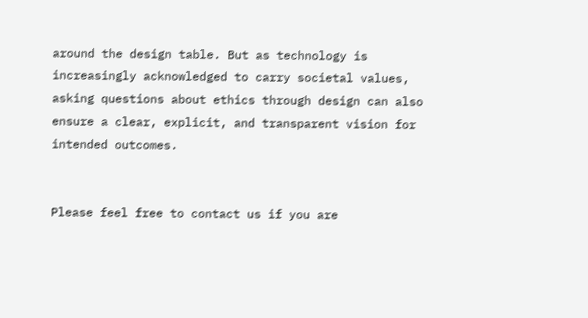around the design table. But as technology is increasingly acknowledged to carry societal values, asking questions about ethics through design can also ensure a clear, explicit, and transparent vision for intended outcomes.


Please feel free to contact us if you are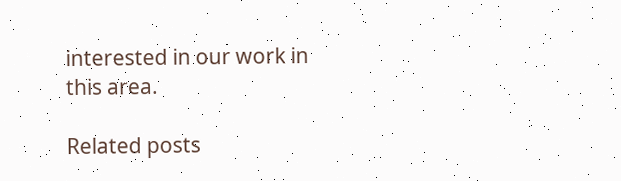interested in our work in this area.

Related posts